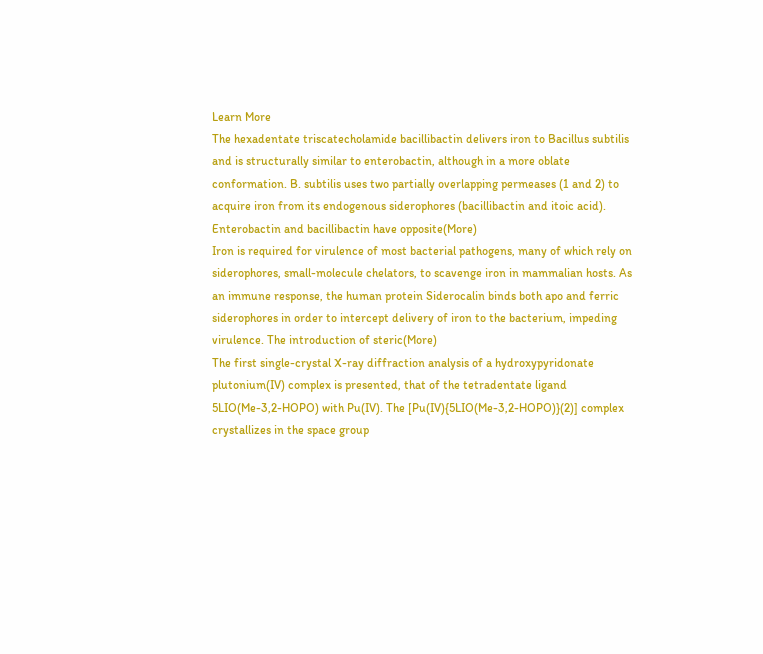Learn More
The hexadentate triscatecholamide bacillibactin delivers iron to Bacillus subtilis and is structurally similar to enterobactin, although in a more oblate conformation. B. subtilis uses two partially overlapping permeases (1 and 2) to acquire iron from its endogenous siderophores (bacillibactin and itoic acid). Enterobactin and bacillibactin have opposite(More)
Iron is required for virulence of most bacterial pathogens, many of which rely on siderophores, small-molecule chelators, to scavenge iron in mammalian hosts. As an immune response, the human protein Siderocalin binds both apo and ferric siderophores in order to intercept delivery of iron to the bacterium, impeding virulence. The introduction of steric(More)
The first single-crystal X-ray diffraction analysis of a hydroxypyridonate plutonium(IV) complex is presented, that of the tetradentate ligand 5LIO(Me-3,2-HOPO) with Pu(IV). The [Pu(IV){5LIO(Me-3,2-HOPO)}(2)] complex crystallizes in the space group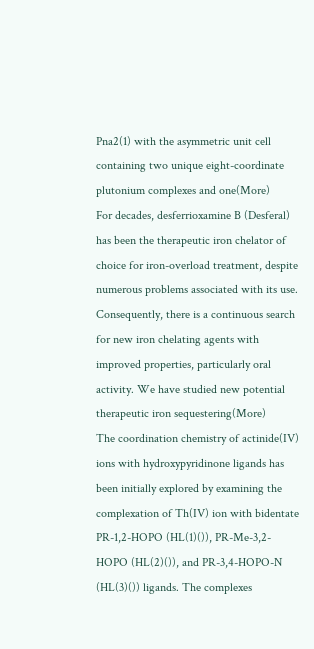Pna2(1) with the asymmetric unit cell containing two unique eight-coordinate plutonium complexes and one(More)
For decades, desferrioxamine B (Desferal) has been the therapeutic iron chelator of choice for iron-overload treatment, despite numerous problems associated with its use. Consequently, there is a continuous search for new iron chelating agents with improved properties, particularly oral activity. We have studied new potential therapeutic iron sequestering(More)
The coordination chemistry of actinide(IV) ions with hydroxypyridinone ligands has been initially explored by examining the complexation of Th(IV) ion with bidentate PR-1,2-HOPO (HL(1)()), PR-Me-3,2-HOPO (HL(2)()), and PR-3,4-HOPO-N (HL(3)()) ligands. The complexes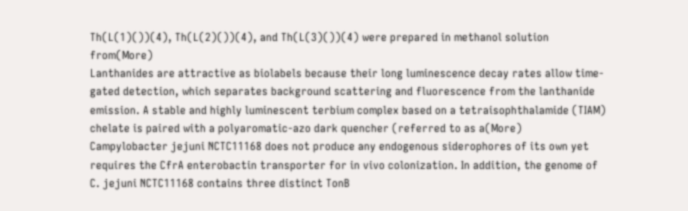Th(L(1)())(4), Th(L(2)())(4), and Th(L(3)())(4) were prepared in methanol solution from(More)
Lanthanides are attractive as biolabels because their long luminescence decay rates allow time-gated detection, which separates background scattering and fluorescence from the lanthanide emission. A stable and highly luminescent terbium complex based on a tetraisophthalamide (TIAM) chelate is paired with a polyaromatic-azo dark quencher (referred to as a(More)
Campylobacter jejuni NCTC11168 does not produce any endogenous siderophores of its own yet requires the CfrA enterobactin transporter for in vivo colonization. In addition, the genome of C. jejuni NCTC11168 contains three distinct TonB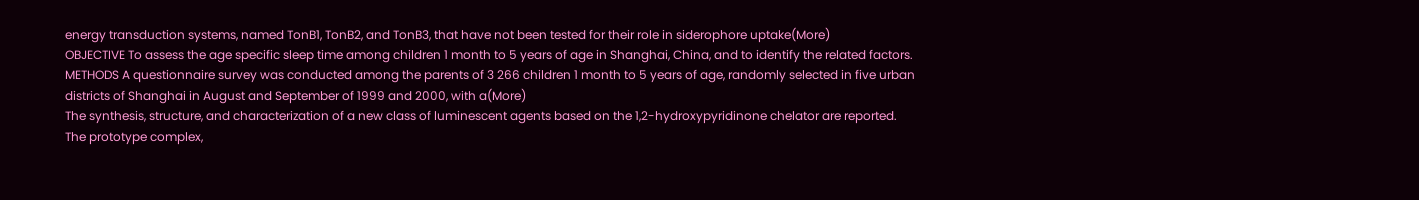energy transduction systems, named TonB1, TonB2, and TonB3, that have not been tested for their role in siderophore uptake(More)
OBJECTIVE To assess the age specific sleep time among children 1 month to 5 years of age in Shanghai, China, and to identify the related factors. METHODS A questionnaire survey was conducted among the parents of 3 266 children 1 month to 5 years of age, randomly selected in five urban districts of Shanghai in August and September of 1999 and 2000, with a(More)
The synthesis, structure, and characterization of a new class of luminescent agents based on the 1,2-hydroxypyridinone chelator are reported. The prototype complex,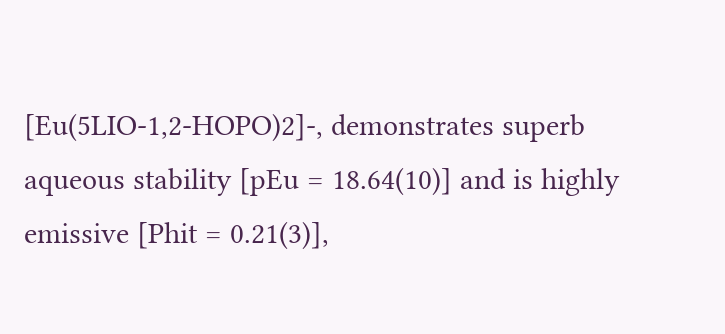[Eu(5LIO-1,2-HOPO)2]-, demonstrates superb aqueous stability [pEu = 18.64(10)] and is highly emissive [Phit = 0.21(3)],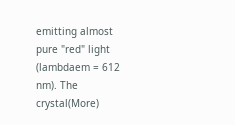emitting almost pure "red" light (lambdaem = 612 nm). The crystal(More)